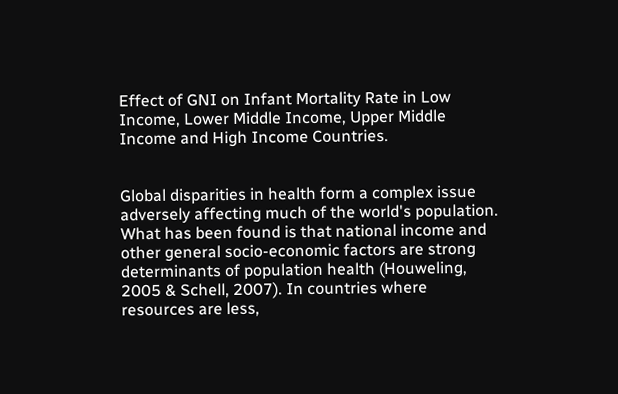Effect of GNI on Infant Mortality Rate in Low Income, Lower Middle Income, Upper Middle Income and High Income Countries.


Global disparities in health form a complex issue adversely affecting much of the world's population. What has been found is that national income and other general socio-economic factors are strong determinants of population health (Houweling, 2005 & Schell, 2007). In countries where resources are less,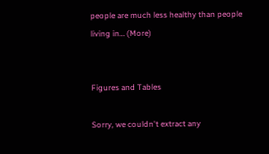people are much less healthy than people living in… (More)


Figures and Tables

Sorry, we couldn't extract any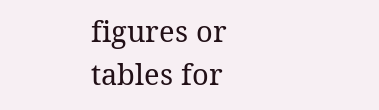figures or tables for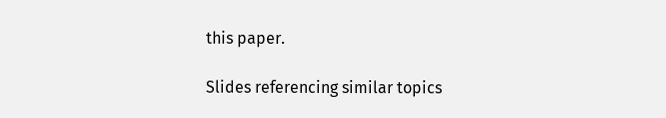this paper.

Slides referencing similar topics